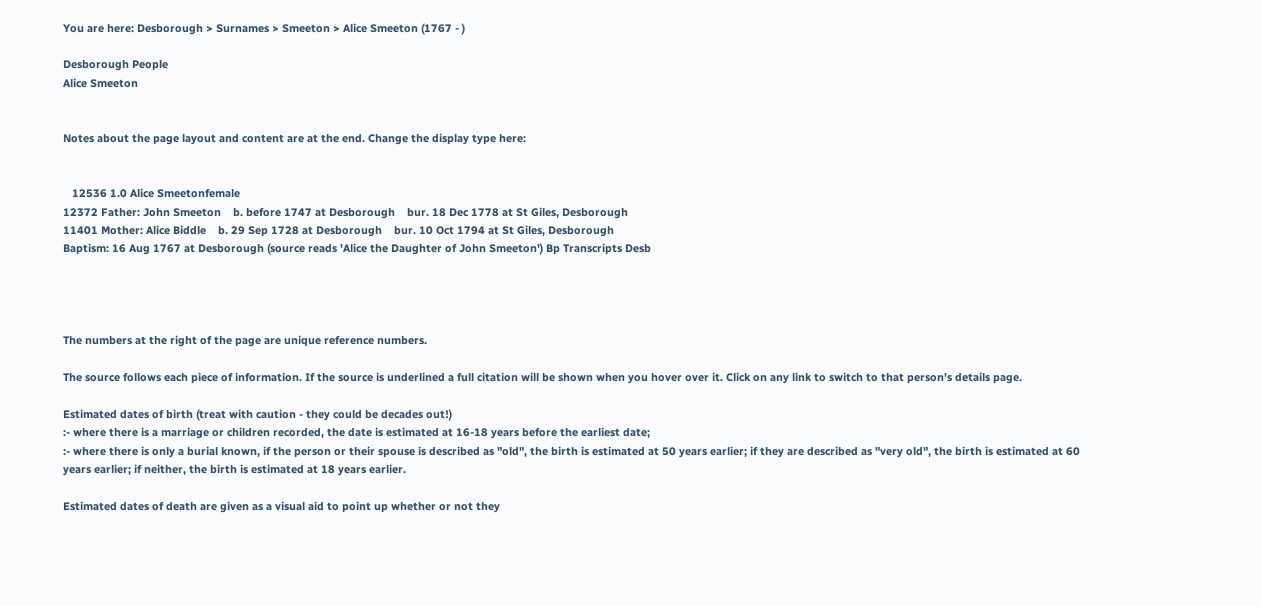You are here: Desborough > Surnames > Smeeton > Alice Smeeton (1767 - )

Desborough People
Alice Smeeton


Notes about the page layout and content are at the end. Change the display type here:


   12536 1.0 Alice Smeetonfemale
12372 Father: John Smeeton    b. before 1747 at Desborough    bur. 18 Dec 1778 at St Giles, Desborough
11401 Mother: Alice Biddle    b. 29 Sep 1728 at Desborough    bur. 10 Oct 1794 at St Giles, Desborough
Baptism: 16 Aug 1767 at Desborough (source reads 'Alice the Daughter of John Smeeton') Bp Transcripts Desb




The numbers at the right of the page are unique reference numbers.

The source follows each piece of information. If the source is underlined a full citation will be shown when you hover over it. Click on any link to switch to that person's details page.

Estimated dates of birth (treat with caution - they could be decades out!)
:- where there is a marriage or children recorded, the date is estimated at 16-18 years before the earliest date;
:- where there is only a burial known, if the person or their spouse is described as "old", the birth is estimated at 50 years earlier; if they are described as "very old", the birth is estimated at 60 years earlier; if neither, the birth is estimated at 18 years earlier.

Estimated dates of death are given as a visual aid to point up whether or not they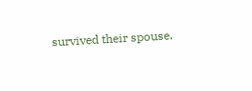survived their spouse.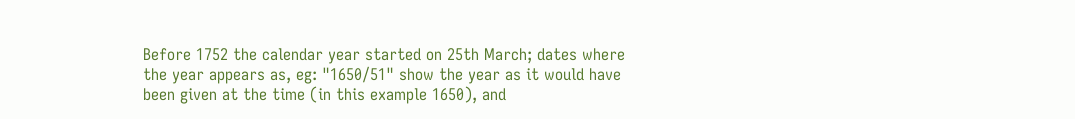Before 1752 the calendar year started on 25th March; dates where the year appears as, eg: "1650/51" show the year as it would have been given at the time (in this example 1650), and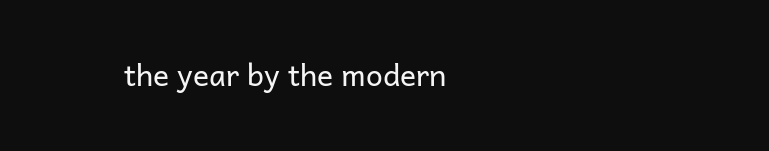the year by the modern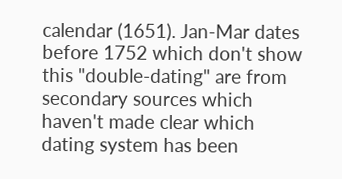calendar (1651). Jan-Mar dates before 1752 which don't show this "double-dating" are from secondary sources which haven't made clear which dating system has been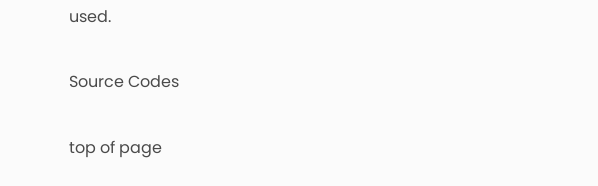used.

Source Codes

top of page